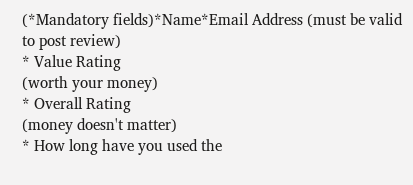(*Mandatory fields)*Name*Email Address (must be valid to post review)
* Value Rating
(worth your money)
* Overall Rating
(money doesn't matter)
* How long have you used the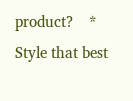product?    * Style that best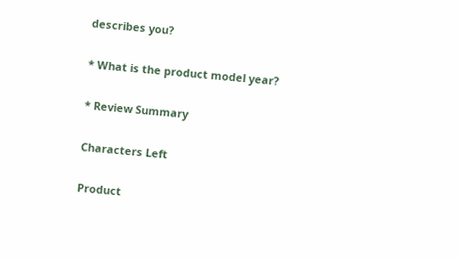describes you?

* What is the product model year?

* Review Summary

Characters Left

Product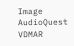Image
AudioQuest VDMAR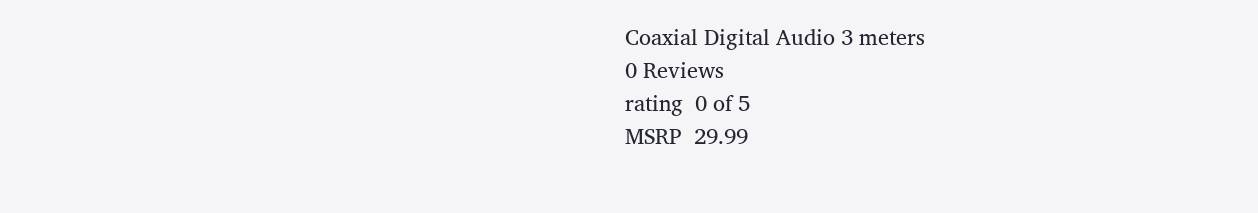Coaxial Digital Audio 3 meters
0 Reviews
rating  0 of 5
MSRP  29.99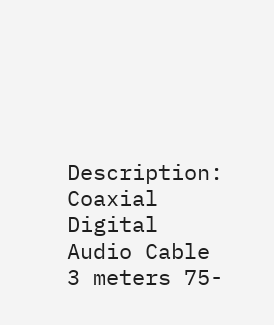Description: Coaxial Digital Audio Cable 3 meters 75-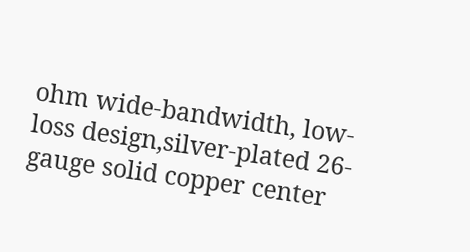ohm wide-bandwidth, low-loss design,silver-plated 26-gauge solid copper center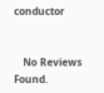conductor


   No Reviews Found.